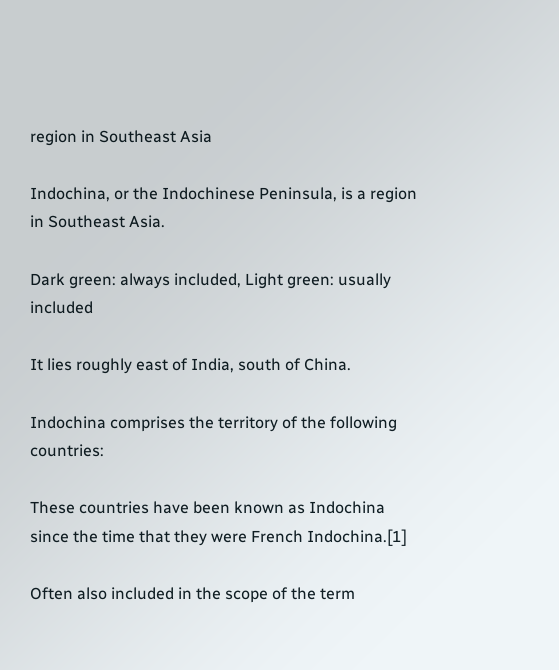region in Southeast Asia

Indochina, or the Indochinese Peninsula, is a region in Southeast Asia.

Dark green: always included, Light green: usually included

It lies roughly east of India, south of China.

Indochina comprises the territory of the following countries:

These countries have been known as Indochina since the time that they were French Indochina.[1]

Often also included in the scope of the term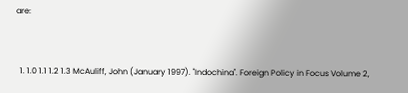are:


  1. 1.0 1.1 1.2 1.3 McAuliff, John (January 1997). "Indochina". Foreign Policy in Focus Volume 2,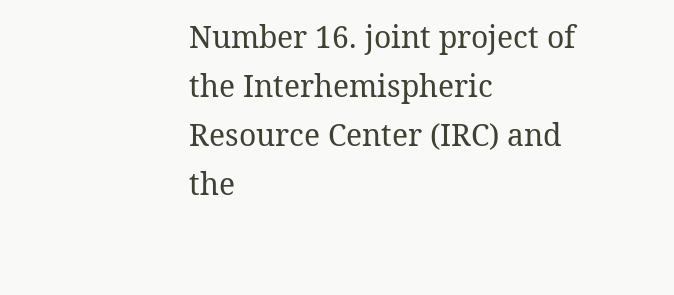Number 16. joint project of the Interhemispheric Resource Center (IRC) and the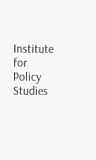Institute for Policy Studies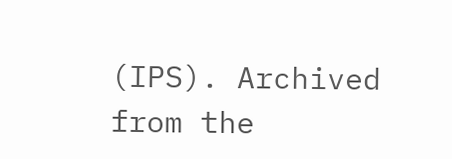(IPS). Archived from the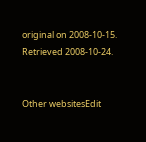original on 2008-10-15. Retrieved 2008-10-24.


Other websitesEdit